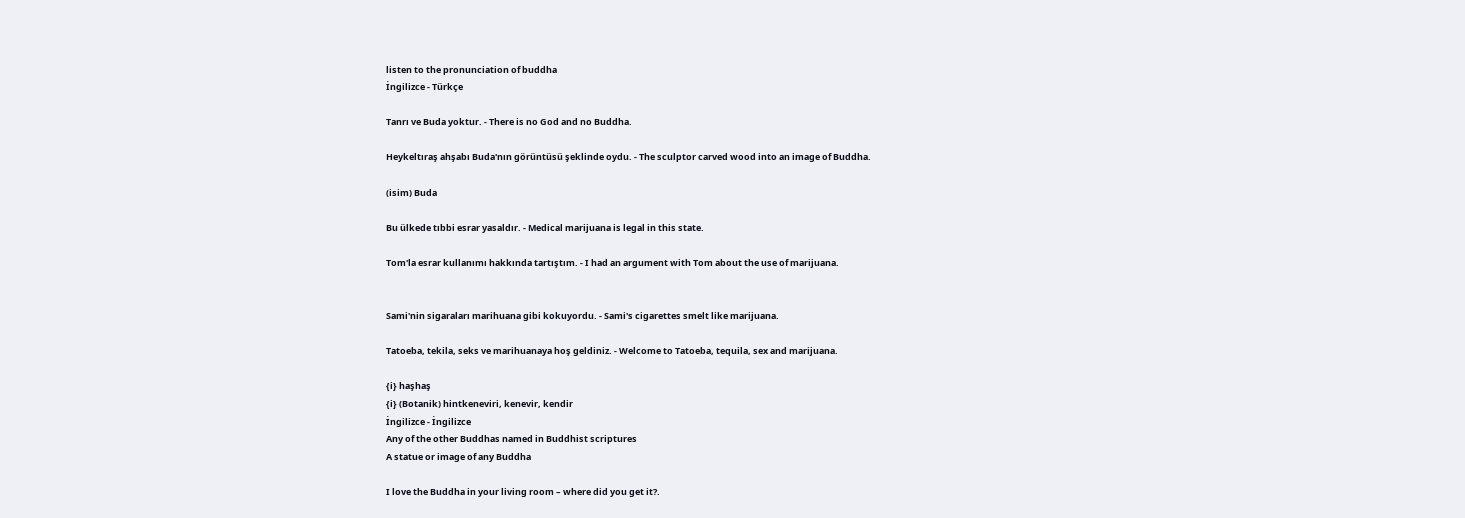listen to the pronunciation of buddha
İngilizce - Türkçe

Tanrı ve Buda yoktur. - There is no God and no Buddha.

Heykeltıraş ahşabı Buda'nın görüntüsü şeklinde oydu. - The sculptor carved wood into an image of Buddha.

(isim) Buda

Bu ülkede tıbbi esrar yasaldır. - Medical marijuana is legal in this state.

Tom'la esrar kullanımı hakkında tartıştım. - I had an argument with Tom about the use of marijuana.


Sami'nin sigaraları marihuana gibi kokuyordu. - Sami's cigarettes smelt like marijuana.

Tatoeba, tekila, seks ve marihuanaya hoş geldiniz. - Welcome to Tatoeba, tequila, sex and marijuana.

{i} haşhaş
{i} (Botanik) hintkeneviri, kenevir, kendir
İngilizce - İngilizce
Any of the other Buddhas named in Buddhist scriptures
A statue or image of any Buddha

I love the Buddha in your living room – where did you get it?.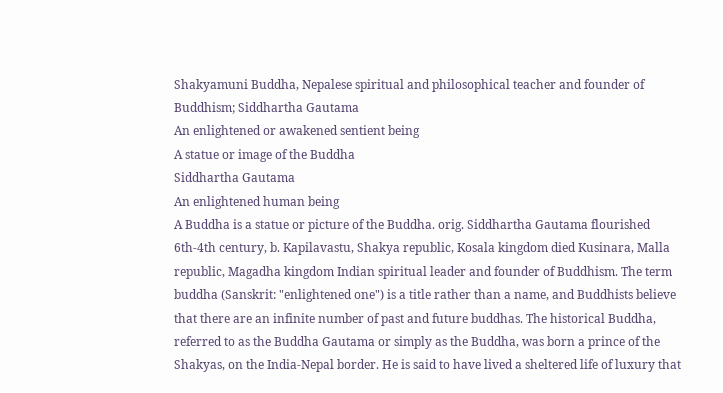Shakyamuni Buddha, Nepalese spiritual and philosophical teacher and founder of Buddhism; Siddhartha Gautama
An enlightened or awakened sentient being
A statue or image of the Buddha
Siddhartha Gautama
An enlightened human being
A Buddha is a statue or picture of the Buddha. orig. Siddhartha Gautama flourished 6th-4th century, b. Kapilavastu, Shakya republic, Kosala kingdom died Kusinara, Malla republic, Magadha kingdom Indian spiritual leader and founder of Buddhism. The term buddha (Sanskrit: "enlightened one") is a title rather than a name, and Buddhists believe that there are an infinite number of past and future buddhas. The historical Buddha, referred to as the Buddha Gautama or simply as the Buddha, was born a prince of the Shakyas, on the India-Nepal border. He is said to have lived a sheltered life of luxury that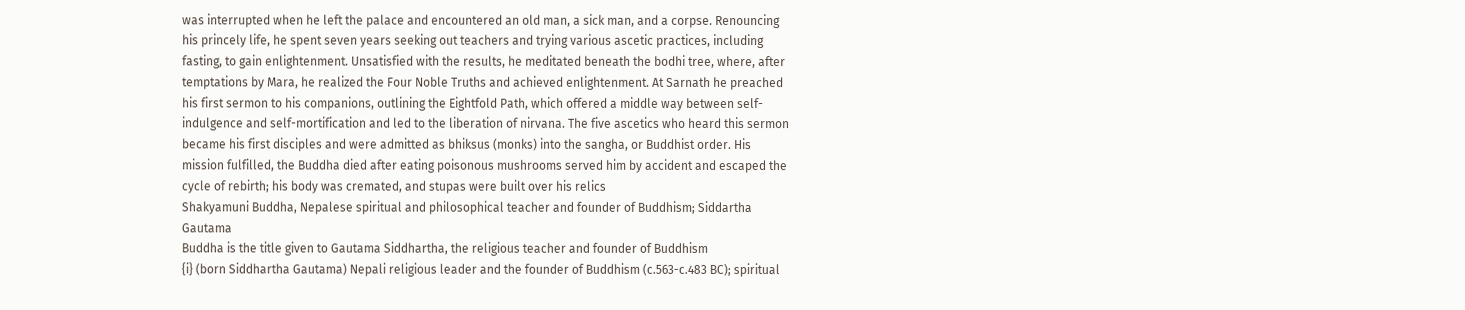was interrupted when he left the palace and encountered an old man, a sick man, and a corpse. Renouncing his princely life, he spent seven years seeking out teachers and trying various ascetic practices, including fasting, to gain enlightenment. Unsatisfied with the results, he meditated beneath the bodhi tree, where, after temptations by Mara, he realized the Four Noble Truths and achieved enlightenment. At Sarnath he preached his first sermon to his companions, outlining the Eightfold Path, which offered a middle way between self-indulgence and self-mortification and led to the liberation of nirvana. The five ascetics who heard this sermon became his first disciples and were admitted as bhiksus (monks) into the sangha, or Buddhist order. His mission fulfilled, the Buddha died after eating poisonous mushrooms served him by accident and escaped the cycle of rebirth; his body was cremated, and stupas were built over his relics
Shakyamuni Buddha, Nepalese spiritual and philosophical teacher and founder of Buddhism; Siddartha Gautama
Buddha is the title given to Gautama Siddhartha, the religious teacher and founder of Buddhism
{i} (born Siddhartha Gautama) Nepali religious leader and the founder of Buddhism (c.563-c.483 BC); spiritual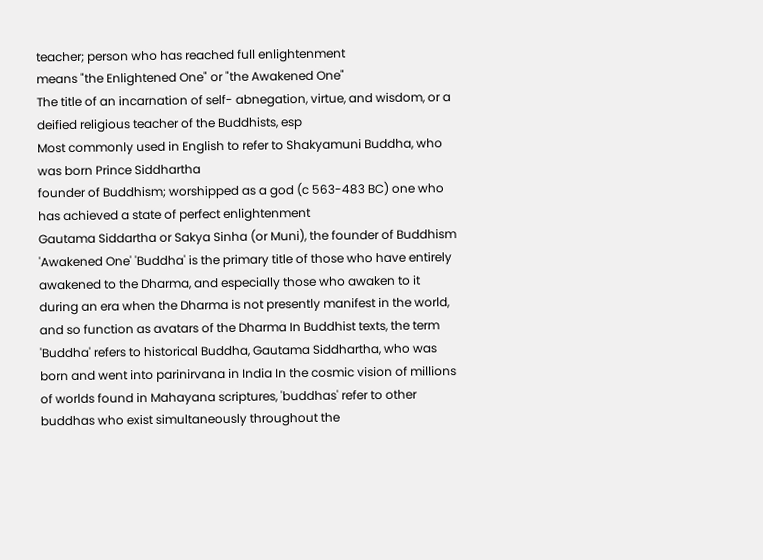teacher; person who has reached full enlightenment
means "the Enlightened One" or "the Awakened One"
The title of an incarnation of self- abnegation, virtue, and wisdom, or a deified religious teacher of the Buddhists, esp
Most commonly used in English to refer to Shakyamuni Buddha, who was born Prince Siddhartha
founder of Buddhism; worshipped as a god (c 563-483 BC) one who has achieved a state of perfect enlightenment
Gautama Siddartha or Sakya Sinha (or Muni), the founder of Buddhism
'Awakened One' 'Buddha' is the primary title of those who have entirely awakened to the Dharma, and especially those who awaken to it during an era when the Dharma is not presently manifest in the world, and so function as avatars of the Dharma In Buddhist texts, the term 'Buddha' refers to historical Buddha, Gautama Siddhartha, who was born and went into parinirvana in India In the cosmic vision of millions of worlds found in Mahayana scriptures, 'buddhas' refer to other buddhas who exist simultaneously throughout the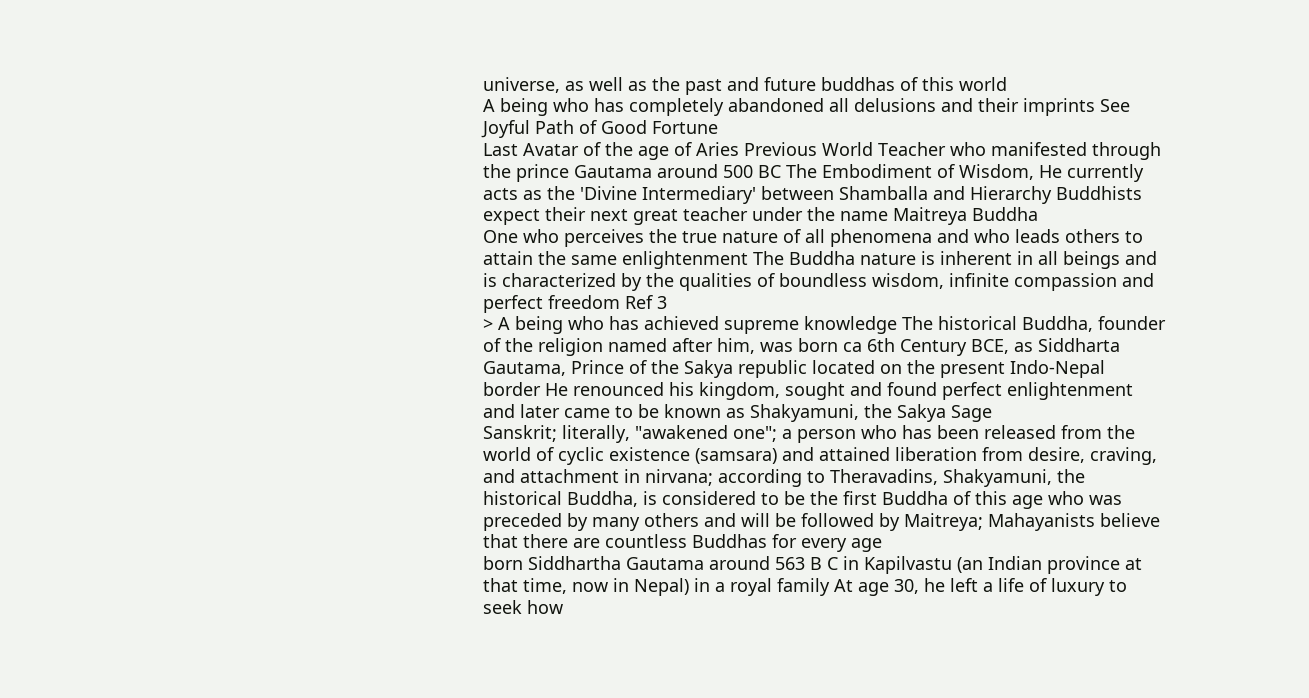universe, as well as the past and future buddhas of this world
A being who has completely abandoned all delusions and their imprints See Joyful Path of Good Fortune
Last Avatar of the age of Aries Previous World Teacher who manifested through the prince Gautama around 500 BC The Embodiment of Wisdom, He currently acts as the 'Divine Intermediary' between Shamballa and Hierarchy Buddhists expect their next great teacher under the name Maitreya Buddha
One who perceives the true nature of all phenomena and who leads others to attain the same enlightenment The Buddha nature is inherent in all beings and is characterized by the qualities of boundless wisdom, infinite compassion and perfect freedom Ref 3
> A being who has achieved supreme knowledge The historical Buddha, founder of the religion named after him, was born ca 6th Century BCE, as Siddharta Gautama, Prince of the Sakya republic located on the present Indo-Nepal border He renounced his kingdom, sought and found perfect enlightenment and later came to be known as Shakyamuni, the Sakya Sage
Sanskrit; literally, "awakened one"; a person who has been released from the world of cyclic existence (samsara) and attained liberation from desire, craving, and attachment in nirvana; according to Theravadins, Shakyamuni, the historical Buddha, is considered to be the first Buddha of this age who was preceded by many others and will be followed by Maitreya; Mahayanists believe that there are countless Buddhas for every age
born Siddhartha Gautama around 563 B C in Kapilvastu (an Indian province at that time, now in Nepal) in a royal family At age 30, he left a life of luxury to seek how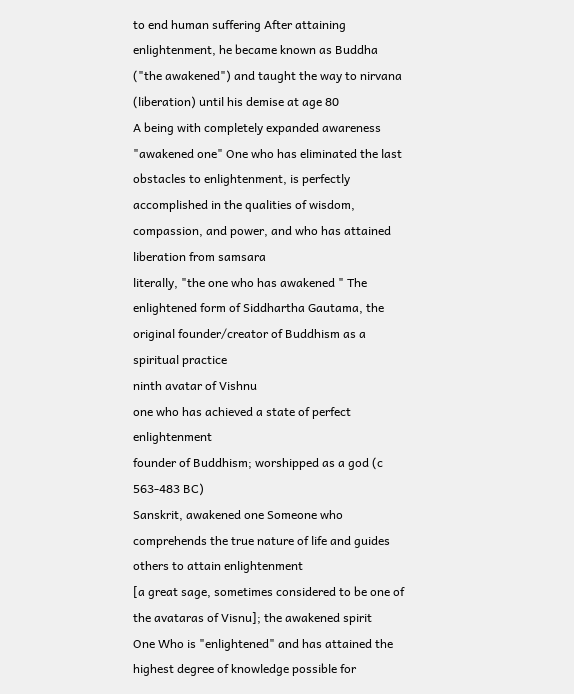to end human suffering After attaining enlightenment, he became known as Buddha ("the awakened") and taught the way to nirvana (liberation) until his demise at age 80
A being with completely expanded awareness
"awakened one" One who has eliminated the last obstacles to enlightenment, is perfectly accomplished in the qualities of wisdom, compassion, and power, and who has attained liberation from samsara
literally, "the one who has awakened " The enlightened form of Siddhartha Gautama, the original founder/creator of Buddhism as a spiritual practice
ninth avatar of Vishnu
one who has achieved a state of perfect enlightenment
founder of Buddhism; worshipped as a god (c 563-483 BC)
Sanskrit, awakened one Someone who comprehends the true nature of life and guides others to attain enlightenment
[a great sage, sometimes considered to be one of the avataras of Visnu]; the awakened spirit
One Who is "enlightened" and has attained the highest degree of knowledge possible for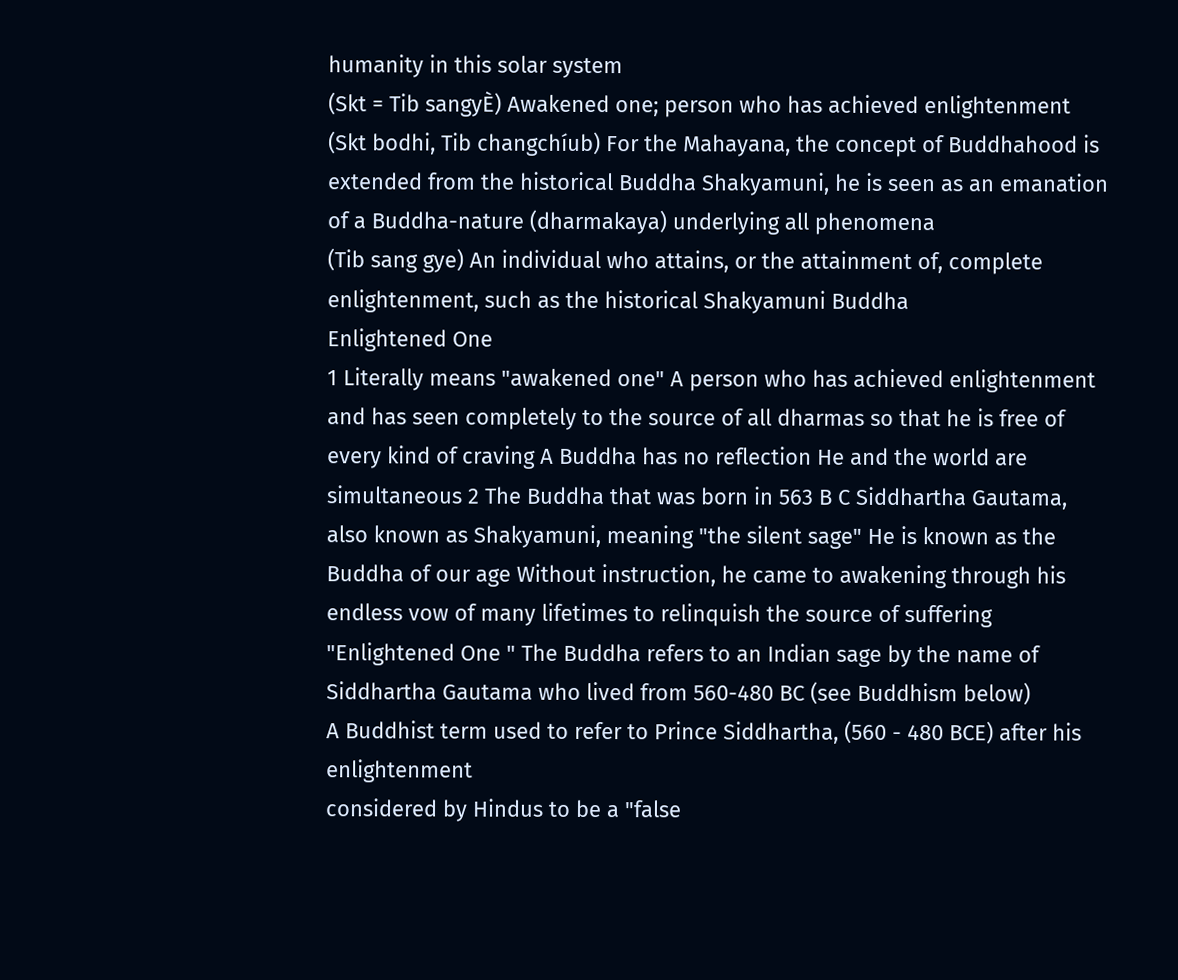humanity in this solar system
(Skt = Tib sangyÈ) Awakened one; person who has achieved enlightenment (Skt bodhi, Tib changchíub) For the Mahayana, the concept of Buddhahood is extended from the historical Buddha Shakyamuni, he is seen as an emanation of a Buddha-nature (dharmakaya) underlying all phenomena
(Tib sang gye) An individual who attains, or the attainment of, complete enlightenment, such as the historical Shakyamuni Buddha
Enlightened One
1 Literally means "awakened one" A person who has achieved enlightenment and has seen completely to the source of all dharmas so that he is free of every kind of craving A Buddha has no reflection He and the world are simultaneous 2 The Buddha that was born in 563 B C Siddhartha Gautama, also known as Shakyamuni, meaning "the silent sage" He is known as the Buddha of our age Without instruction, he came to awakening through his endless vow of many lifetimes to relinquish the source of suffering
"Enlightened One " The Buddha refers to an Indian sage by the name of Siddhartha Gautama who lived from 560-480 BC (see Buddhism below)
A Buddhist term used to refer to Prince Siddhartha, (560 - 480 BCE) after his enlightenment
considered by Hindus to be a "false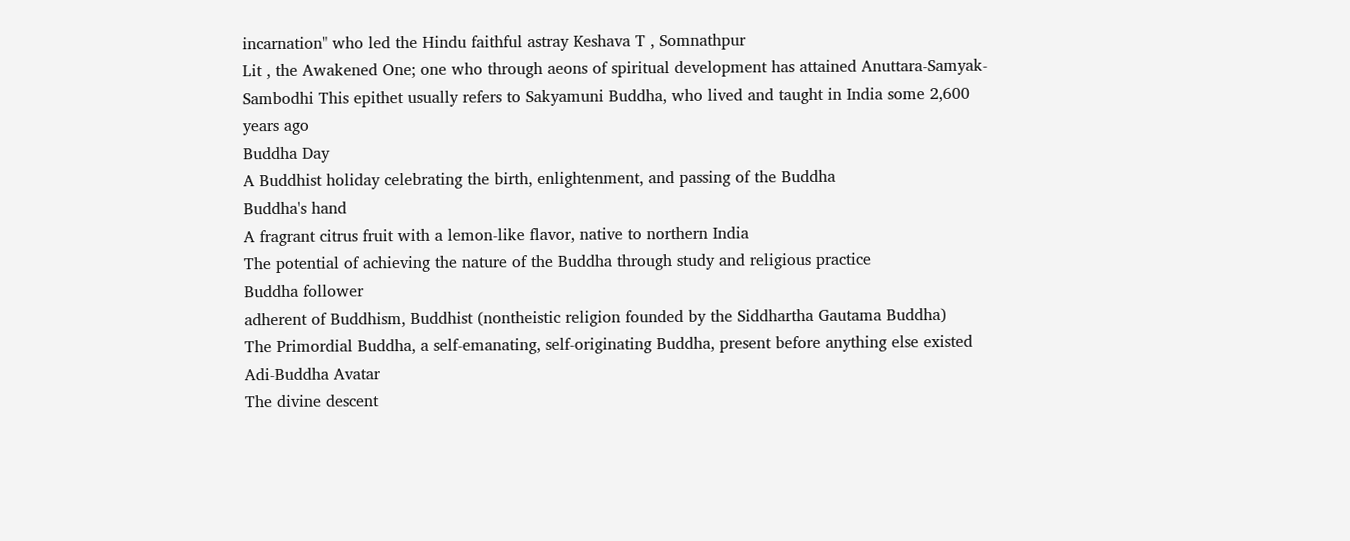incarnation" who led the Hindu faithful astray Keshava T , Somnathpur
Lit , the Awakened One; one who through aeons of spiritual development has attained Anuttara-Samyak-Sambodhi This epithet usually refers to Sakyamuni Buddha, who lived and taught in India some 2,600 years ago
Buddha Day
A Buddhist holiday celebrating the birth, enlightenment, and passing of the Buddha
Buddha's hand
A fragrant citrus fruit with a lemon-like flavor, native to northern India
The potential of achieving the nature of the Buddha through study and religious practice
Buddha follower
adherent of Buddhism, Buddhist (nontheistic religion founded by the Siddhartha Gautama Buddha)
The Primordial Buddha, a self-emanating, self-originating Buddha, present before anything else existed
Adi-Buddha Avatar
The divine descent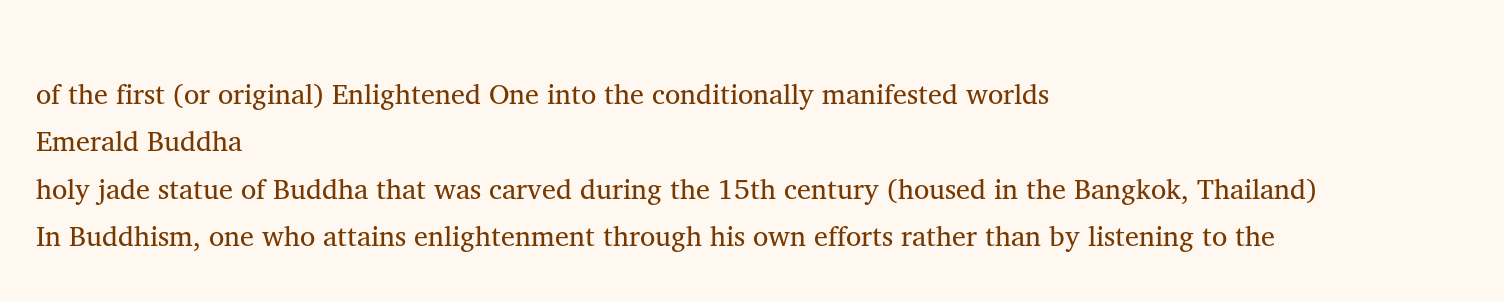of the first (or original) Enlightened One into the conditionally manifested worlds
Emerald Buddha
holy jade statue of Buddha that was carved during the 15th century (housed in the Bangkok, Thailand)
In Buddhism, one who attains enlightenment through his own efforts rather than by listening to the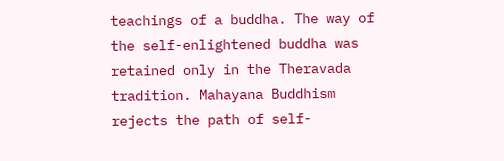teachings of a buddha. The way of the self-enlightened buddha was retained only in the Theravada tradition. Mahayana Buddhism rejects the path of self-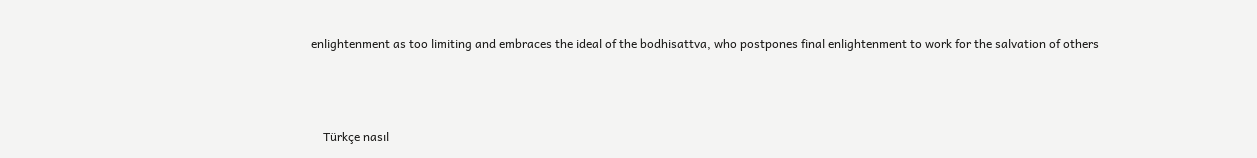enlightenment as too limiting and embraces the ideal of the bodhisattva, who postpones final enlightenment to work for the salvation of others



    Türkçe nasıl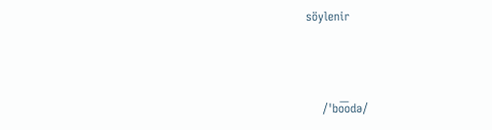söylenir



    /ˈbo͞odə/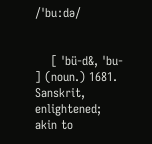/ˈbuːdə/


    [ 'bü-d&, 'bu- ] (noun.) 1681. Sanskrit, enlightened; akin to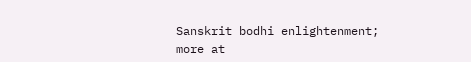Sanskrit bodhi enlightenment; more at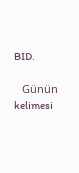BID.

    Günün kelimesi